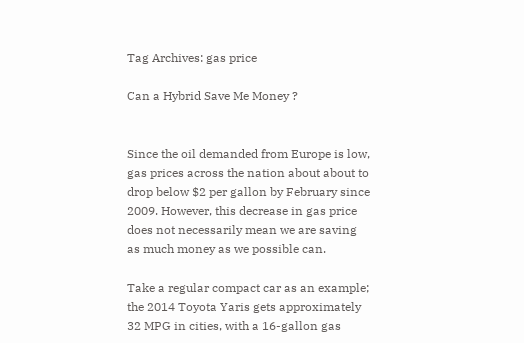Tag Archives: gas price

Can a Hybrid Save Me Money ?


Since the oil demanded from Europe is low, gas prices across the nation about about to drop below $2 per gallon by February since 2009. However, this decrease in gas price does not necessarily mean we are saving as much money as we possible can.

Take a regular compact car as an example; the 2014 Toyota Yaris gets approximately 32 MPG in cities, with a 16-gallon gas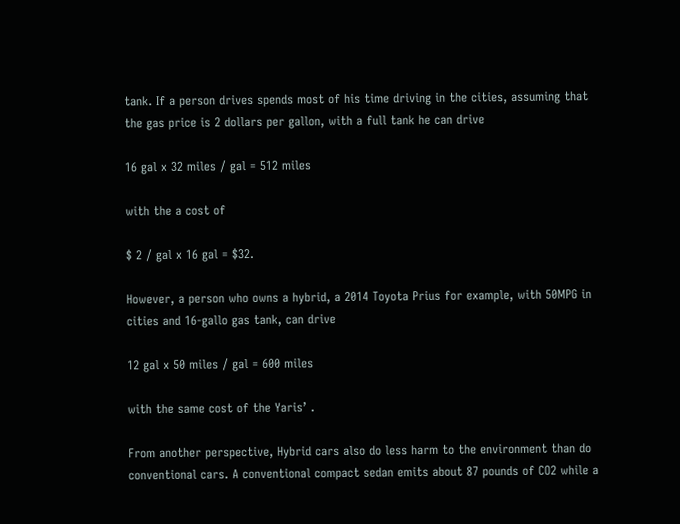tank. If a person drives spends most of his time driving in the cities, assuming that the gas price is 2 dollars per gallon, with a full tank he can drive

16 gal x 32 miles / gal = 512 miles

with the a cost of

$ 2 / gal x 16 gal = $32.

However, a person who owns a hybrid, a 2014 Toyota Prius for example, with 50MPG in cities and 16-gallo gas tank, can drive

12 gal x 50 miles / gal = 600 miles

with the same cost of the Yaris’ .

From another perspective, Hybrid cars also do less harm to the environment than do conventional cars. A conventional compact sedan emits about 87 pounds of CO2 while a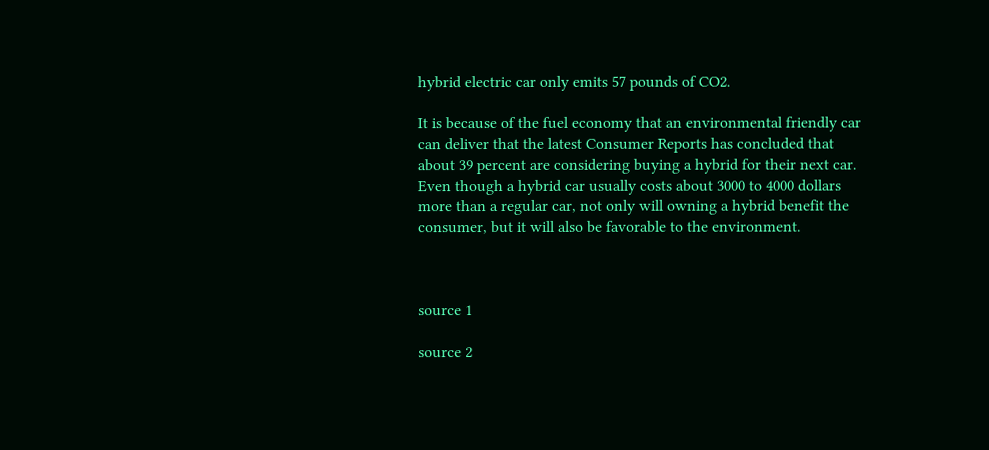hybrid electric car only emits 57 pounds of CO2.

It is because of the fuel economy that an environmental friendly car can deliver that the latest Consumer Reports has concluded that about 39 percent are considering buying a hybrid for their next car. Even though a hybrid car usually costs about 3000 to 4000 dollars more than a regular car, not only will owning a hybrid benefit the consumer, but it will also be favorable to the environment.



source 1

source 2